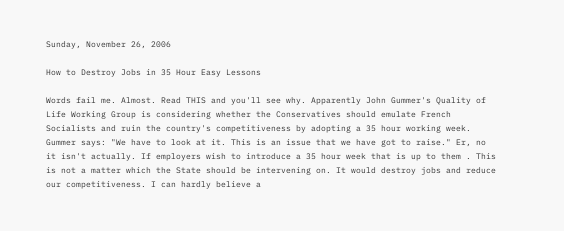Sunday, November 26, 2006

How to Destroy Jobs in 35 Hour Easy Lessons

Words fail me. Almost. Read THIS and you'll see why. Apparently John Gummer's Quality of Life Working Group is considering whether the Conservatives should emulate French Socialists and ruin the country's competitiveness by adopting a 35 hour working week. Gummer says: "We have to look at it. This is an issue that we have got to raise." Er, no it isn't actually. If employers wish to introduce a 35 hour week that is up to them . This is not a matter which the State should be intervening on. It would destroy jobs and reduce our competitiveness. I can hardly believe a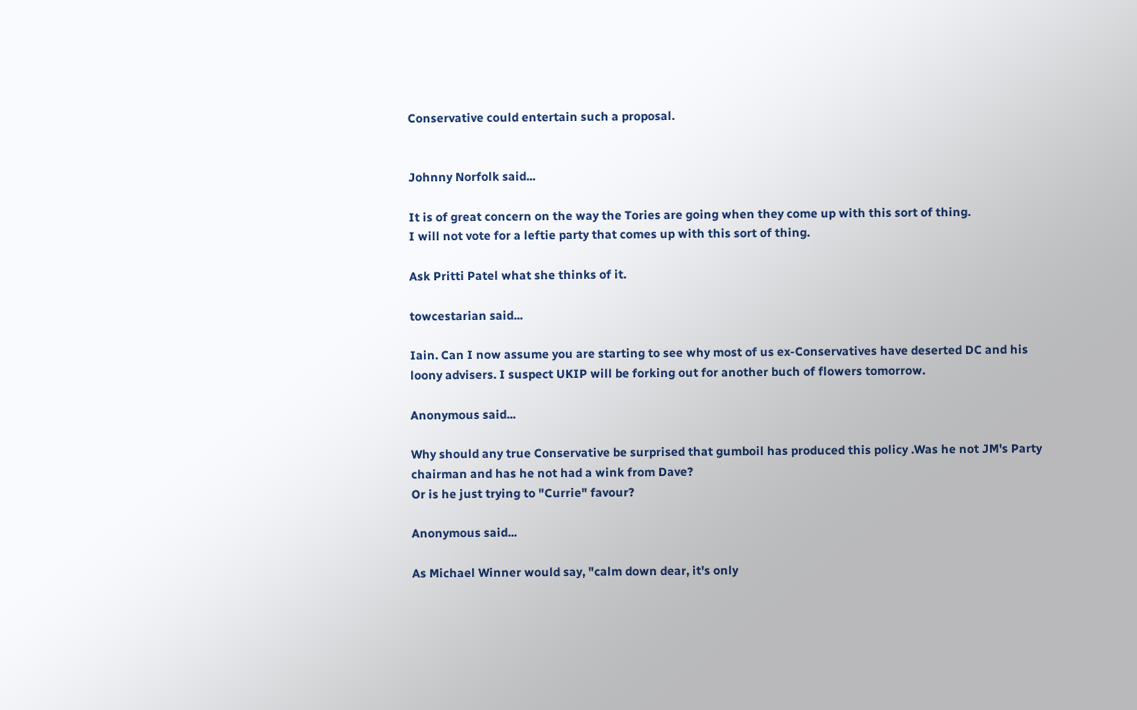Conservative could entertain such a proposal.


Johnny Norfolk said...

It is of great concern on the way the Tories are going when they come up with this sort of thing.
I will not vote for a leftie party that comes up with this sort of thing.

Ask Pritti Patel what she thinks of it.

towcestarian said...

Iain. Can I now assume you are starting to see why most of us ex-Conservatives have deserted DC and his loony advisers. I suspect UKIP will be forking out for another buch of flowers tomorrow.

Anonymous said...

Why should any true Conservative be surprised that gumboil has produced this policy .Was he not JM's Party chairman and has he not had a wink from Dave?
Or is he just trying to "Currie" favour?

Anonymous said...

As Michael Winner would say, "calm down dear, it's only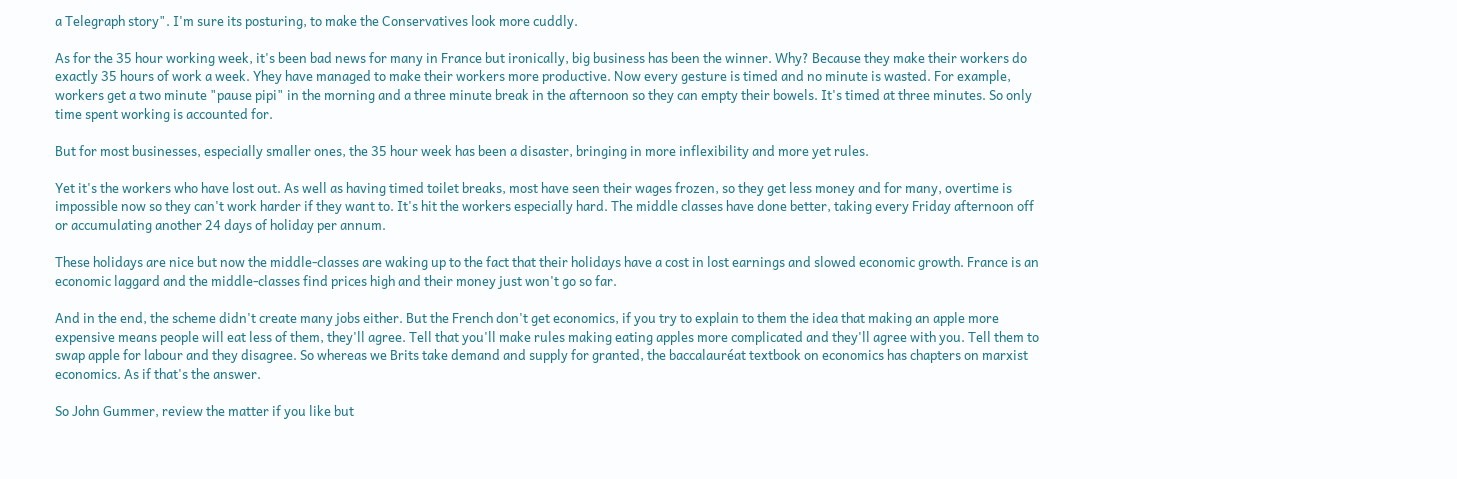a Telegraph story". I'm sure its posturing, to make the Conservatives look more cuddly.

As for the 35 hour working week, it's been bad news for many in France but ironically, big business has been the winner. Why? Because they make their workers do exactly 35 hours of work a week. Yhey have managed to make their workers more productive. Now every gesture is timed and no minute is wasted. For example, workers get a two minute "pause pipi" in the morning and a three minute break in the afternoon so they can empty their bowels. It's timed at three minutes. So only time spent working is accounted for.

But for most businesses, especially smaller ones, the 35 hour week has been a disaster, bringing in more inflexibility and more yet rules.

Yet it's the workers who have lost out. As well as having timed toilet breaks, most have seen their wages frozen, so they get less money and for many, overtime is impossible now so they can't work harder if they want to. It's hit the workers especially hard. The middle classes have done better, taking every Friday afternoon off or accumulating another 24 days of holiday per annum.

These holidays are nice but now the middle-classes are waking up to the fact that their holidays have a cost in lost earnings and slowed economic growth. France is an economic laggard and the middle-classes find prices high and their money just won't go so far.

And in the end, the scheme didn't create many jobs either. But the French don't get economics, if you try to explain to them the idea that making an apple more expensive means people will eat less of them, they'll agree. Tell that you'll make rules making eating apples more complicated and they'll agree with you. Tell them to swap apple for labour and they disagree. So whereas we Brits take demand and supply for granted, the baccalauréat textbook on economics has chapters on marxist economics. As if that's the answer.

So John Gummer, review the matter if you like but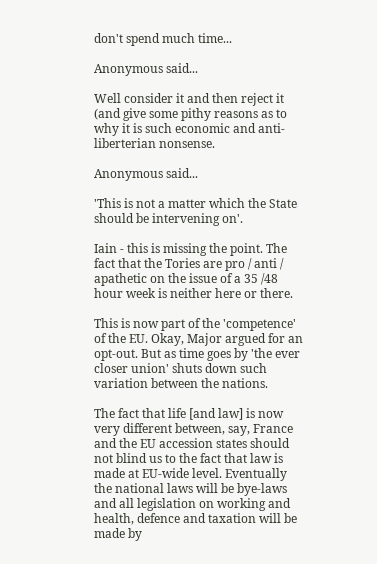don't spend much time...

Anonymous said...

Well consider it and then reject it (and give some pithy reasons as to why it is such economic and anti-liberterian nonsense.

Anonymous said...

'This is not a matter which the State should be intervening on'.

Iain - this is missing the point. The fact that the Tories are pro / anti / apathetic on the issue of a 35 /48 hour week is neither here or there.

This is now part of the 'competence' of the EU. Okay, Major argued for an opt-out. But as time goes by 'the ever closer union' shuts down such variation between the nations.

The fact that life [and law] is now very different between, say, France and the EU accession states should not blind us to the fact that law is made at EU-wide level. Eventually the national laws will be bye-laws and all legislation on working and health, defence and taxation will be made by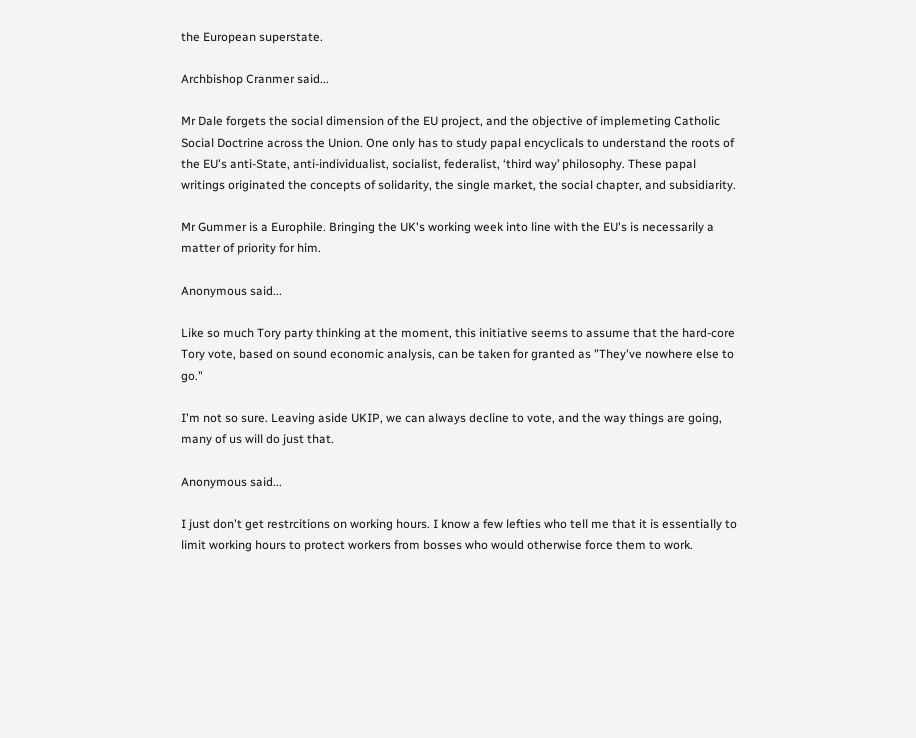the European superstate.

Archbishop Cranmer said...

Mr Dale forgets the social dimension of the EU project, and the objective of implemeting Catholic Social Doctrine across the Union. One only has to study papal encyclicals to understand the roots of the EU's anti-State, anti-individualist, socialist, federalist, ‘third way’ philosophy. These papal writings originated the concepts of solidarity, the single market, the social chapter, and subsidiarity.

Mr Gummer is a Europhile. Bringing the UK's working week into line with the EU's is necessarily a matter of priority for him.

Anonymous said...

Like so much Tory party thinking at the moment, this initiative seems to assume that the hard-core Tory vote, based on sound economic analysis, can be taken for granted as "They've nowhere else to go."

I'm not so sure. Leaving aside UKIP, we can always decline to vote, and the way things are going, many of us will do just that.

Anonymous said...

I just don't get restrcitions on working hours. I know a few lefties who tell me that it is essentially to limit working hours to protect workers from bosses who would otherwise force them to work.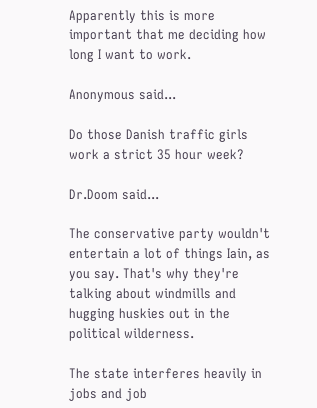Apparently this is more important that me deciding how long I want to work.

Anonymous said...

Do those Danish traffic girls work a strict 35 hour week?

Dr.Doom said...

The conservative party wouldn't entertain a lot of things Iain, as you say. That's why they're talking about windmills and hugging huskies out in the political wilderness.

The state interferes heavily in jobs and job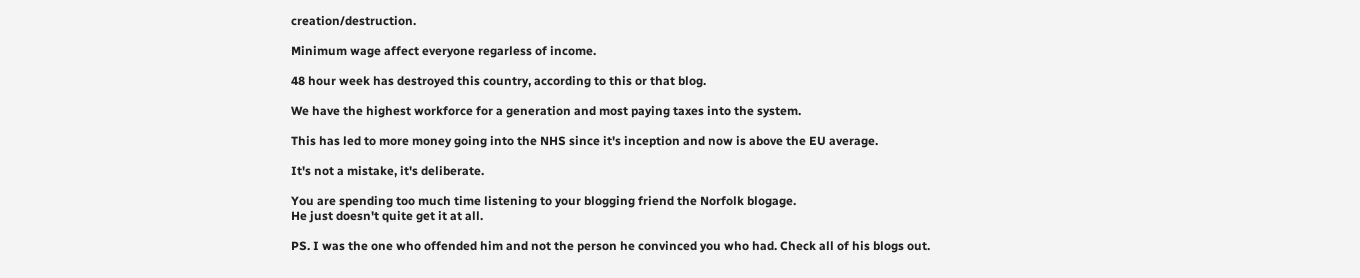creation/destruction.

Minimum wage affect everyone regarless of income.

48 hour week has destroyed this country, according to this or that blog.

We have the highest workforce for a generation and most paying taxes into the system.

This has led to more money going into the NHS since it's inception and now is above the EU average.

It's not a mistake, it's deliberate.

You are spending too much time listening to your blogging friend the Norfolk blogage.
He just doesn't quite get it at all.

PS. I was the one who offended him and not the person he convinced you who had. Check all of his blogs out.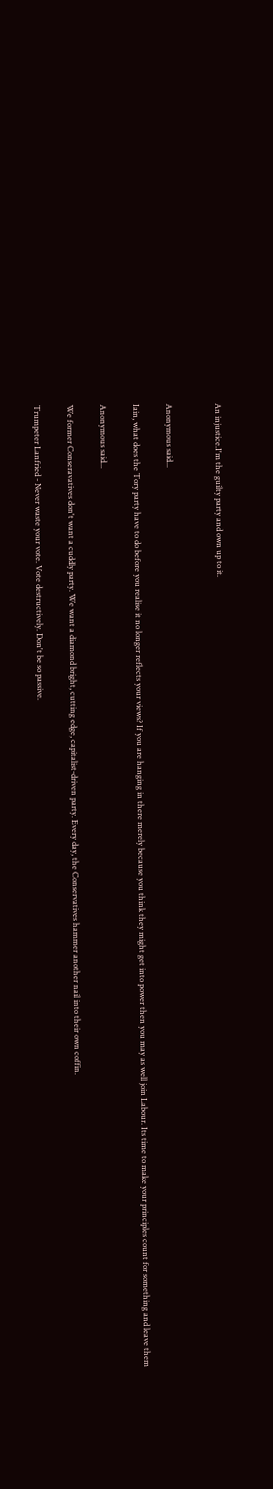An injustice.I'm the guilty party and own up to it.


Anonymous said...

Iain, what does the Tory party have to do before you realise it no longer reflects your views? If you are hanging in there merely because you think they might get into power then you may as well join Labour. Its time to make your principles count for something and leave them

Anonymous said...

We former Conseravatives don't want a cuddly party. We want a diamond bright, cutting edge, capitalist-driven party. Every day, the Conservatives hammer another nail into their own coffin.

Trumpeter Lanfried - Never waste your vote. Vote destructively. Don't be so passive.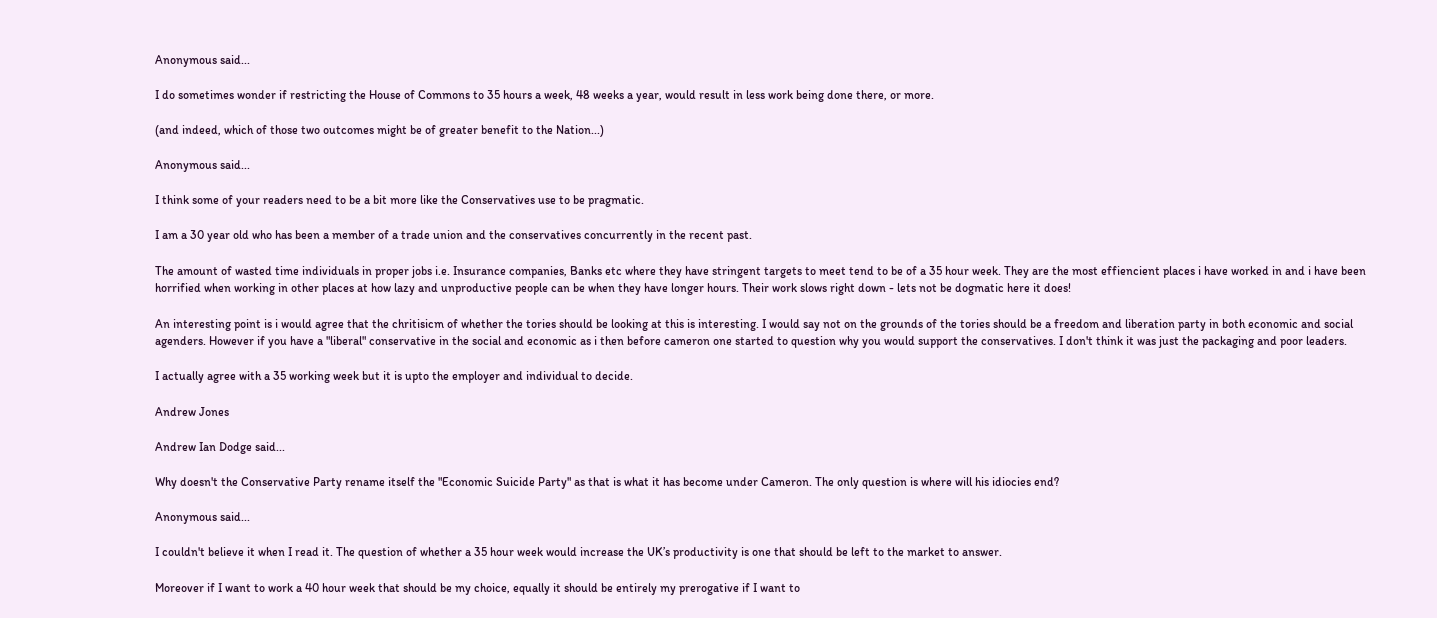Anonymous said...

I do sometimes wonder if restricting the House of Commons to 35 hours a week, 48 weeks a year, would result in less work being done there, or more.

(and indeed, which of those two outcomes might be of greater benefit to the Nation...)

Anonymous said...

I think some of your readers need to be a bit more like the Conservatives use to be pragmatic.

I am a 30 year old who has been a member of a trade union and the conservatives concurrently in the recent past.

The amount of wasted time individuals in proper jobs i.e. Insurance companies, Banks etc where they have stringent targets to meet tend to be of a 35 hour week. They are the most effiencient places i have worked in and i have been horrified when working in other places at how lazy and unproductive people can be when they have longer hours. Their work slows right down - lets not be dogmatic here it does!

An interesting point is i would agree that the chritisicm of whether the tories should be looking at this is interesting. I would say not on the grounds of the tories should be a freedom and liberation party in both economic and social agenders. However if you have a "liberal" conservative in the social and economic as i then before cameron one started to question why you would support the conservatives. I don't think it was just the packaging and poor leaders.

I actually agree with a 35 working week but it is upto the employer and individual to decide.

Andrew Jones

Andrew Ian Dodge said...

Why doesn't the Conservative Party rename itself the "Economic Suicide Party" as that is what it has become under Cameron. The only question is where will his idiocies end?

Anonymous said...

I couldn't believe it when I read it. The question of whether a 35 hour week would increase the UK’s productivity is one that should be left to the market to answer.

Moreover if I want to work a 40 hour week that should be my choice, equally it should be entirely my prerogative if I want to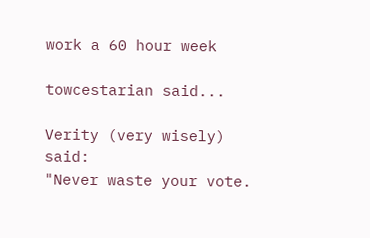work a 60 hour week

towcestarian said...

Verity (very wisely) said:
"Never waste your vote.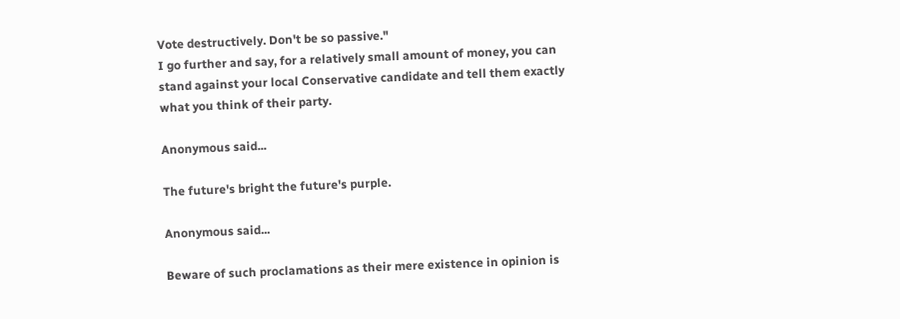Vote destructively. Don't be so passive."
I go further and say, for a relatively small amount of money, you can stand against your local Conservative candidate and tell them exactly what you think of their party.

Anonymous said...

The future's bright the future's purple.

Anonymous said...

Beware of such proclamations as their mere existence in opinion is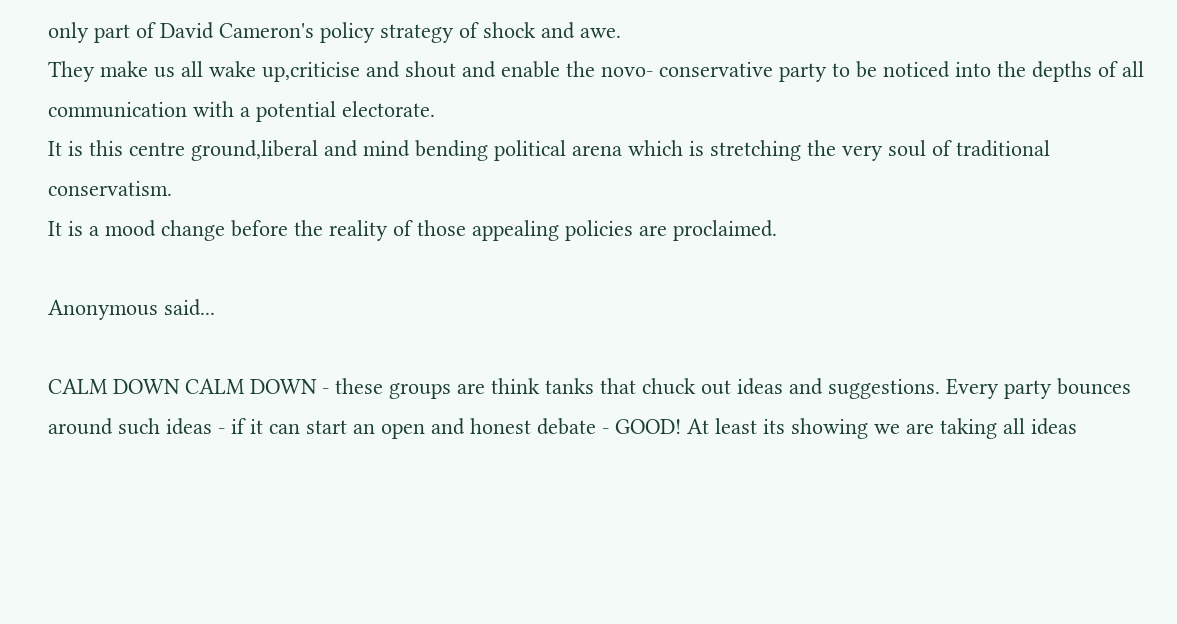only part of David Cameron's policy strategy of shock and awe.
They make us all wake up,criticise and shout and enable the novo- conservative party to be noticed into the depths of all communication with a potential electorate.
It is this centre ground,liberal and mind bending political arena which is stretching the very soul of traditional conservatism.
It is a mood change before the reality of those appealing policies are proclaimed.

Anonymous said...

CALM DOWN CALM DOWN - these groups are think tanks that chuck out ideas and suggestions. Every party bounces around such ideas - if it can start an open and honest debate - GOOD! At least its showing we are taking all ideas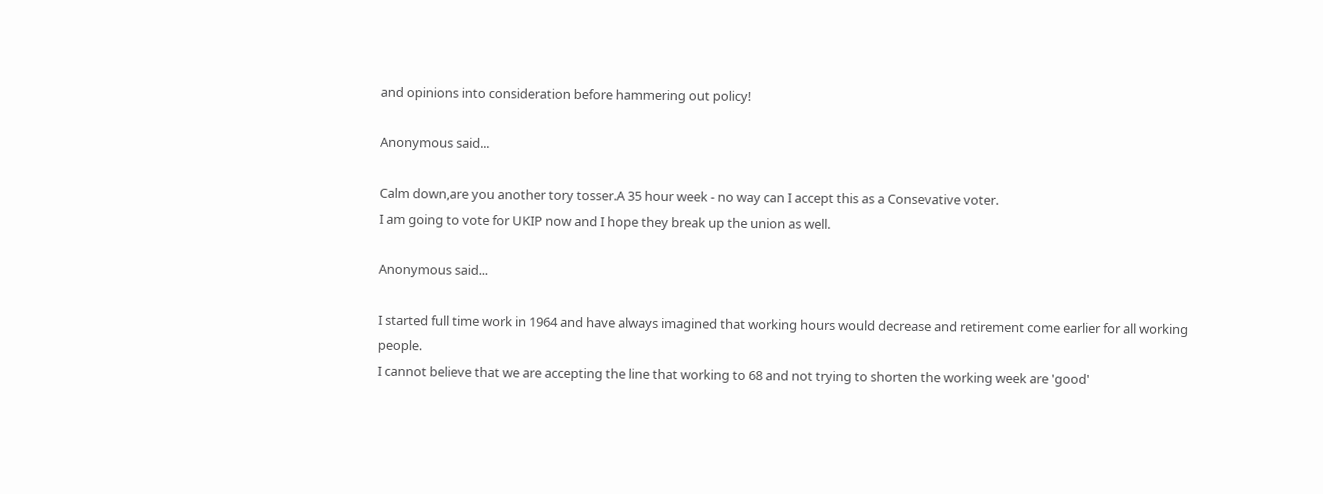and opinions into consideration before hammering out policy!

Anonymous said...

Calm down,are you another tory tosser.A 35 hour week - no way can I accept this as a Consevative voter.
I am going to vote for UKIP now and I hope they break up the union as well.

Anonymous said...

I started full time work in 1964 and have always imagined that working hours would decrease and retirement come earlier for all working people.
I cannot believe that we are accepting the line that working to 68 and not trying to shorten the working week are 'good'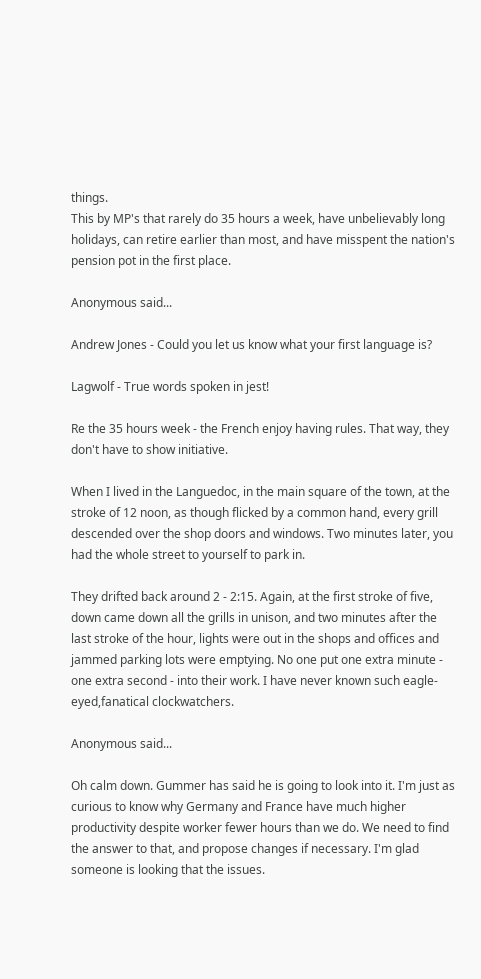things.
This by MP's that rarely do 35 hours a week, have unbelievably long holidays, can retire earlier than most, and have misspent the nation's pension pot in the first place.

Anonymous said...

Andrew Jones - Could you let us know what your first language is?

Lagwolf - True words spoken in jest!

Re the 35 hours week - the French enjoy having rules. That way, they don't have to show initiative.

When I lived in the Languedoc, in the main square of the town, at the stroke of 12 noon, as though flicked by a common hand, every grill descended over the shop doors and windows. Two minutes later, you had the whole street to yourself to park in.

They drifted back around 2 - 2:15. Again, at the first stroke of five, down came down all the grills in unison, and two minutes after the last stroke of the hour, lights were out in the shops and offices and jammed parking lots were emptying. No one put one extra minute - one extra second - into their work. I have never known such eagle-eyed,fanatical clockwatchers.

Anonymous said...

Oh calm down. Gummer has said he is going to look into it. I'm just as curious to know why Germany and France have much higher productivity despite worker fewer hours than we do. We need to find the answer to that, and propose changes if necessary. I'm glad someone is looking that the issues.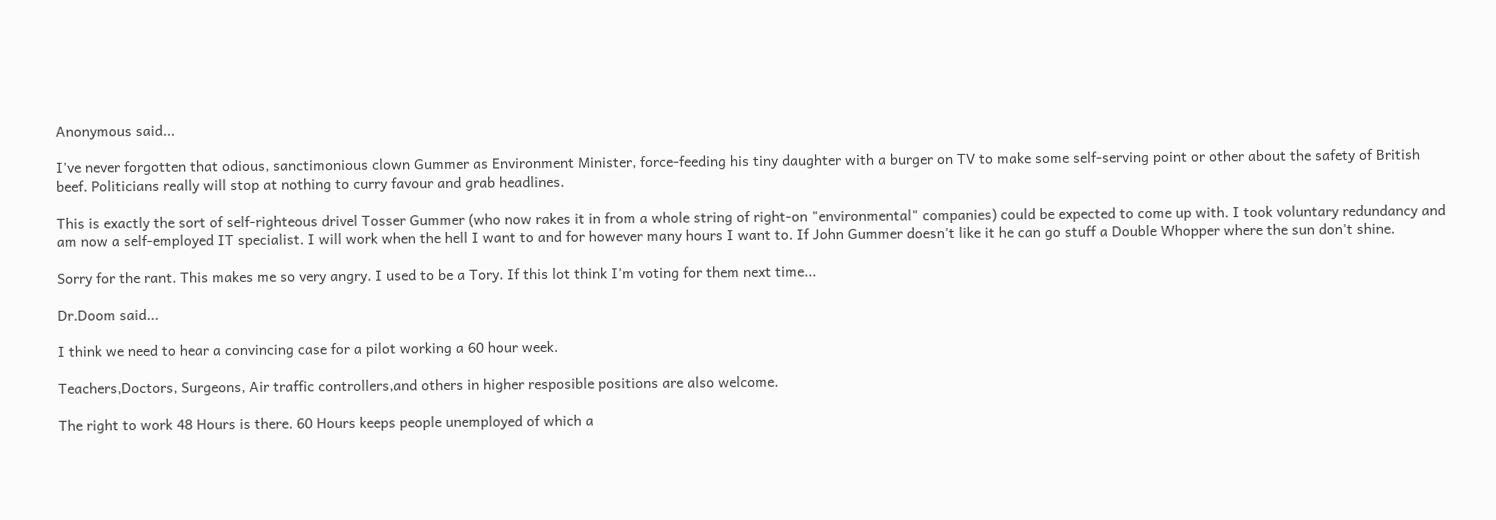Anonymous said...

I've never forgotten that odious, sanctimonious clown Gummer as Environment Minister, force-feeding his tiny daughter with a burger on TV to make some self-serving point or other about the safety of British beef. Politicians really will stop at nothing to curry favour and grab headlines.

This is exactly the sort of self-righteous drivel Tosser Gummer (who now rakes it in from a whole string of right-on "environmental" companies) could be expected to come up with. I took voluntary redundancy and am now a self-employed IT specialist. I will work when the hell I want to and for however many hours I want to. If John Gummer doesn't like it he can go stuff a Double Whopper where the sun don't shine.

Sorry for the rant. This makes me so very angry. I used to be a Tory. If this lot think I'm voting for them next time...

Dr.Doom said...

I think we need to hear a convincing case for a pilot working a 60 hour week.

Teachers,Doctors, Surgeons, Air traffic controllers,and others in higher resposible positions are also welcome.

The right to work 48 Hours is there. 60 Hours keeps people unemployed of which a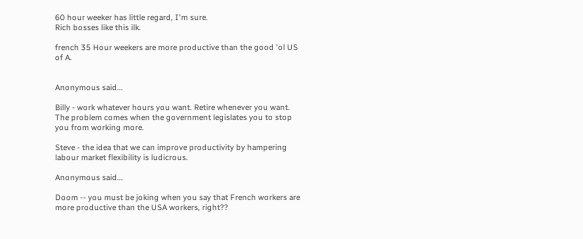60 hour weeker has little regard, I'm sure.
Rich bosses like this ilk.

french 35 Hour weekers are more productive than the good 'ol US of A.


Anonymous said...

Billy - work whatever hours you want. Retire whenever you want. The problem comes when the government legislates you to stop you from working more.

Steve - the idea that we can improve productivity by hampering labour market flexibility is ludicrous.

Anonymous said...

Doom -- you must be joking when you say that French workers are more productive than the USA workers, right??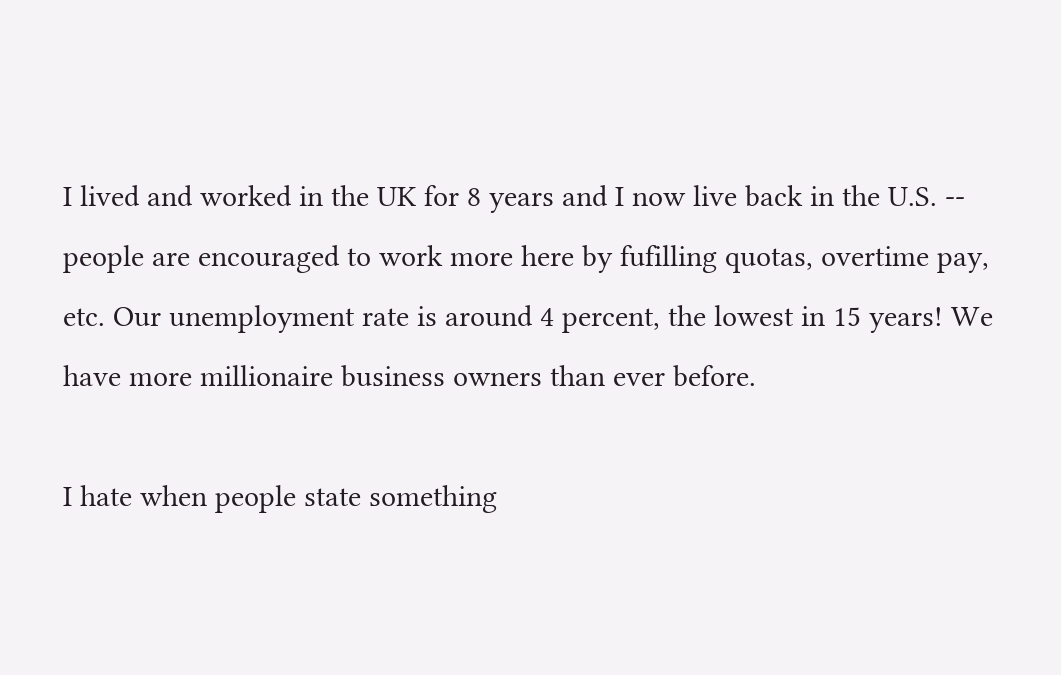I lived and worked in the UK for 8 years and I now live back in the U.S. -- people are encouraged to work more here by fufilling quotas, overtime pay, etc. Our unemployment rate is around 4 percent, the lowest in 15 years! We have more millionaire business owners than ever before.

I hate when people state something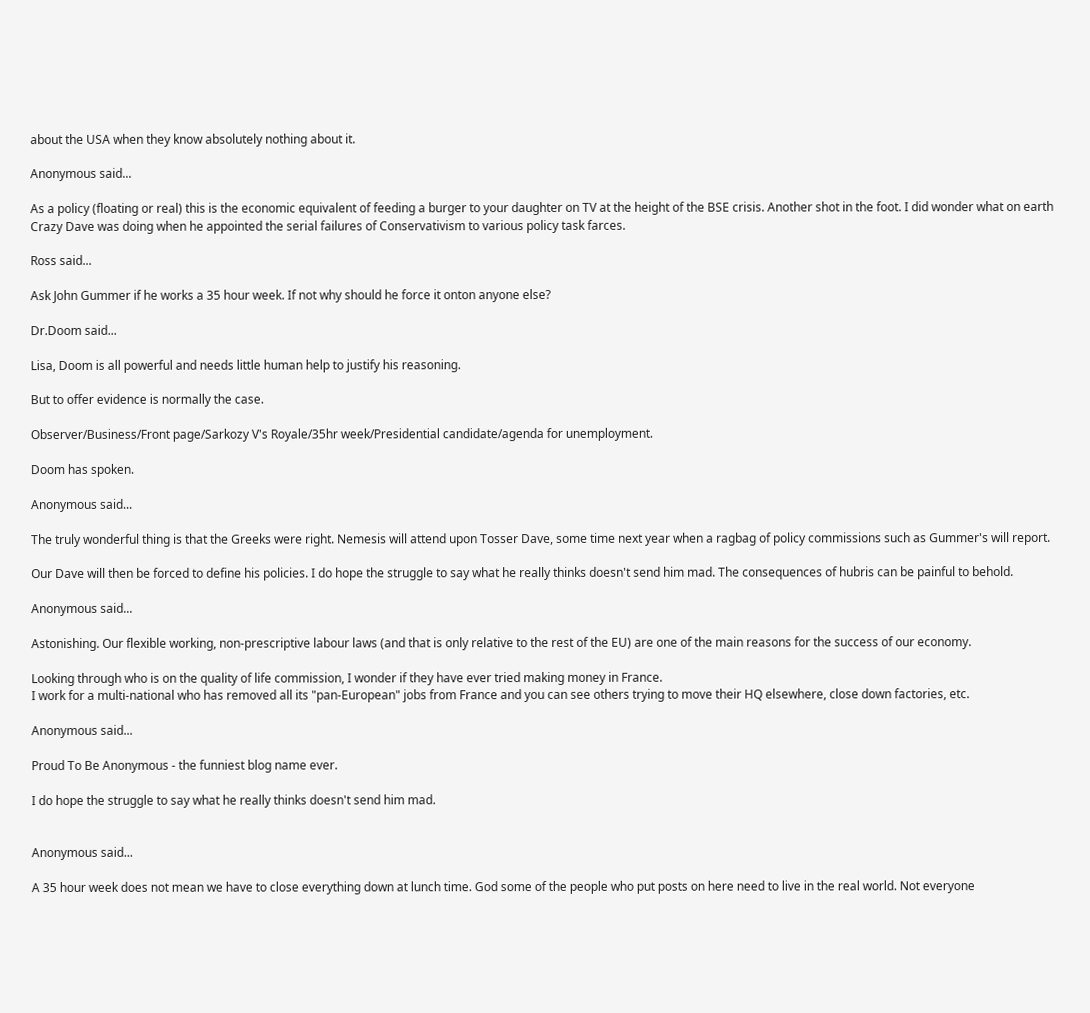about the USA when they know absolutely nothing about it.

Anonymous said...

As a policy (floating or real) this is the economic equivalent of feeding a burger to your daughter on TV at the height of the BSE crisis. Another shot in the foot. I did wonder what on earth Crazy Dave was doing when he appointed the serial failures of Conservativism to various policy task farces.

Ross said...

Ask John Gummer if he works a 35 hour week. If not why should he force it onton anyone else?

Dr.Doom said...

Lisa, Doom is all powerful and needs little human help to justify his reasoning.

But to offer evidence is normally the case.

Observer/Business/Front page/Sarkozy V's Royale/35hr week/Presidential candidate/agenda for unemployment.

Doom has spoken.

Anonymous said...

The truly wonderful thing is that the Greeks were right. Nemesis will attend upon Tosser Dave, some time next year when a ragbag of policy commissions such as Gummer's will report.

Our Dave will then be forced to define his policies. I do hope the struggle to say what he really thinks doesn't send him mad. The consequences of hubris can be painful to behold.

Anonymous said...

Astonishing. Our flexible working, non-prescriptive labour laws (and that is only relative to the rest of the EU) are one of the main reasons for the success of our economy.

Looking through who is on the quality of life commission, I wonder if they have ever tried making money in France.
I work for a multi-national who has removed all its "pan-European" jobs from France and you can see others trying to move their HQ elsewhere, close down factories, etc.

Anonymous said...

Proud To Be Anonymous - the funniest blog name ever.

I do hope the struggle to say what he really thinks doesn't send him mad.


Anonymous said...

A 35 hour week does not mean we have to close everything down at lunch time. God some of the people who put posts on here need to live in the real world. Not everyone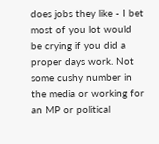does jobs they like - I bet most of you lot would be crying if you did a proper days work. Not some cushy number in the media or working for an MP or political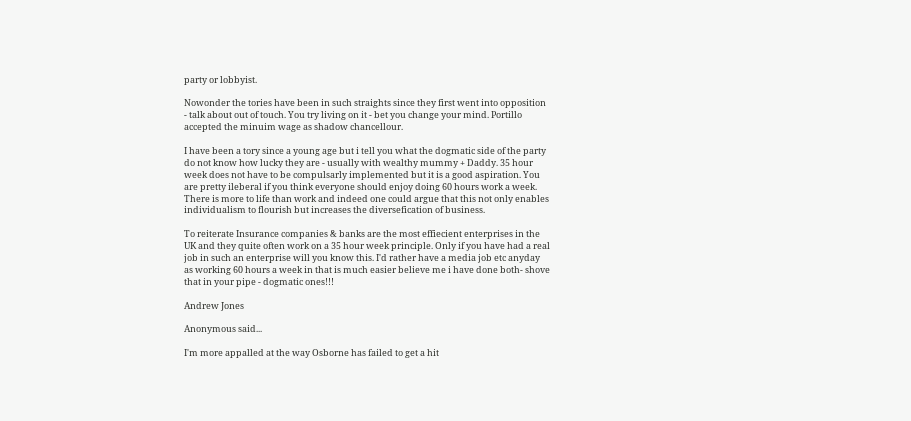party or lobbyist.

Nowonder the tories have been in such straights since they first went into opposition - talk about out of touch. You try living on it - bet you change your mind. Portillo accepted the minuim wage as shadow chancellour.

I have been a tory since a young age but i tell you what the dogmatic side of the party do not know how lucky they are - usually with wealthy mummy + Daddy. 35 hour week does not have to be compulsarly implemented but it is a good aspiration. You are pretty ileberal if you think everyone should enjoy doing 60 hours work a week. There is more to life than work and indeed one could argue that this not only enables individualism to flourish but increases the diversefication of business.

To reiterate Insurance companies & banks are the most effiecient enterprises in the UK and they quite often work on a 35 hour week principle. Only if you have had a real job in such an enterprise will you know this. I'd rather have a media job etc anyday as working 60 hours a week in that is much easier believe me i have done both- shove that in your pipe - dogmatic ones!!!

Andrew Jones

Anonymous said...

I'm more appalled at the way Osborne has failed to get a hit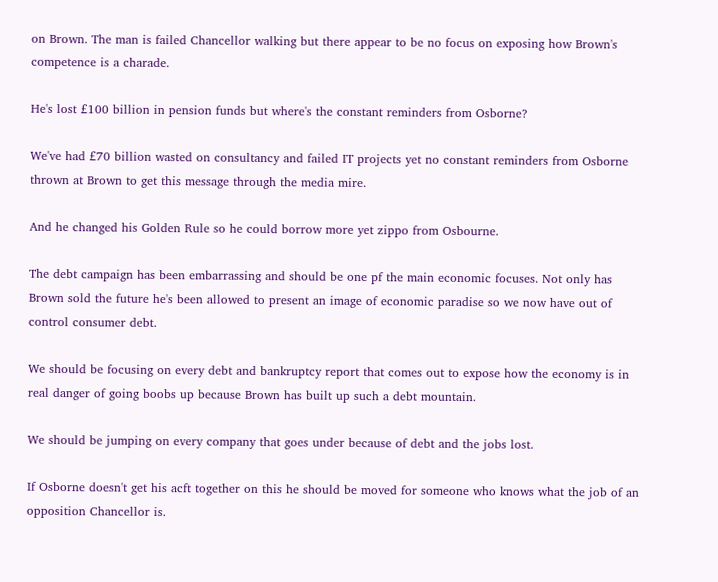on Brown. The man is failed Chancellor walking but there appear to be no focus on exposing how Brown's competence is a charade.

He's lost £100 billion in pension funds but where's the constant reminders from Osborne?

We've had £70 billion wasted on consultancy and failed IT projects yet no constant reminders from Osborne thrown at Brown to get this message through the media mire.

And he changed his Golden Rule so he could borrow more yet zippo from Osbourne.

The debt campaign has been embarrassing and should be one pf the main economic focuses. Not only has Brown sold the future he's been allowed to present an image of economic paradise so we now have out of control consumer debt.

We should be focusing on every debt and bankruptcy report that comes out to expose how the economy is in real danger of going boobs up because Brown has built up such a debt mountain.

We should be jumping on every company that goes under because of debt and the jobs lost.

If Osborne doesn't get his acft together on this he should be moved for someone who knows what the job of an opposition Chancellor is.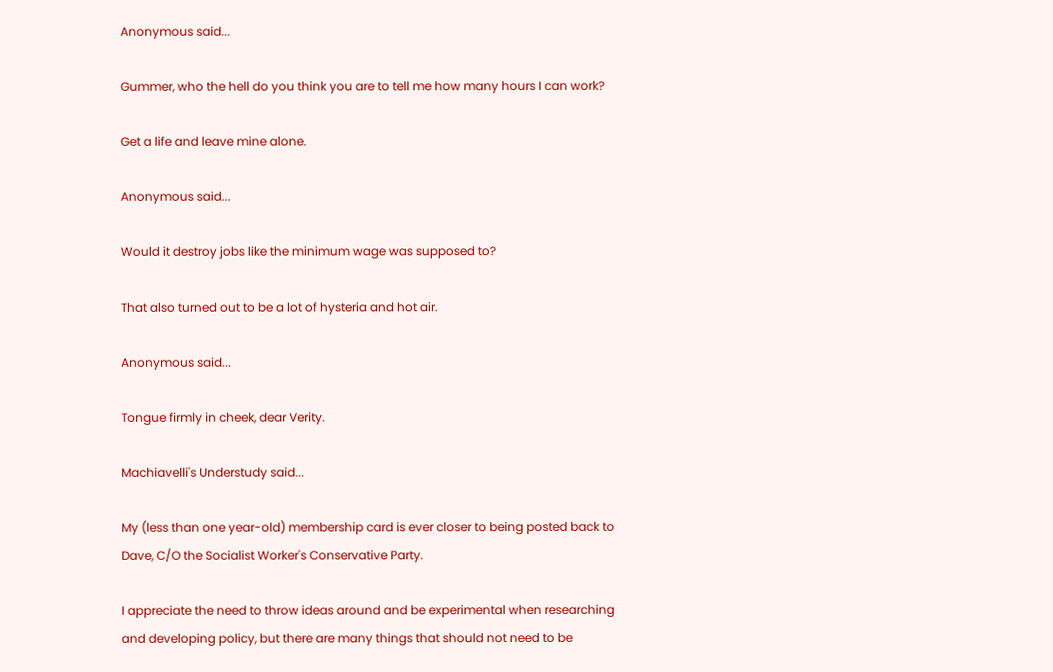Anonymous said...

Gummer, who the hell do you think you are to tell me how many hours I can work?

Get a life and leave mine alone.

Anonymous said...

Would it destroy jobs like the minimum wage was supposed to?

That also turned out to be a lot of hysteria and hot air.

Anonymous said...

Tongue firmly in cheek, dear Verity.

Machiavelli's Understudy said...

My (less than one year-old) membership card is ever closer to being posted back to Dave, C/O the Socialist Worker's Conservative Party.

I appreciate the need to throw ideas around and be experimental when researching and developing policy, but there are many things that should not need to be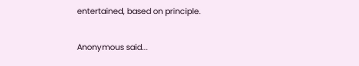entertained, based on principle.

Anonymous said...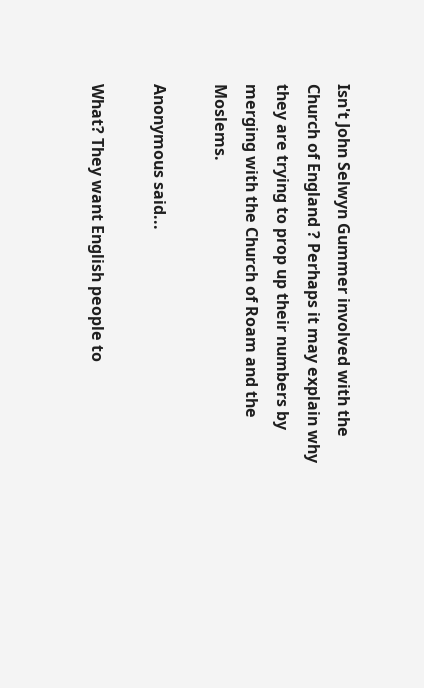Isn't John Selwyn Gummer involved with the Church of England ? Perhaps it may explain why they are trying to prop up their numbers by merging with the Church of Roam and the Moslems.

Anonymous said...

What? They want English people to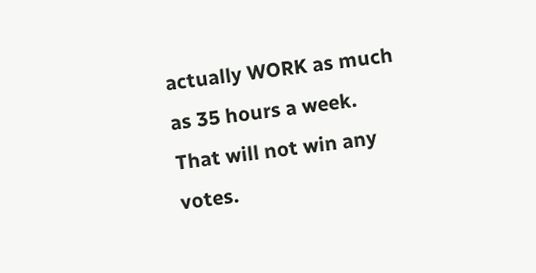actually WORK as much as 35 hours a week. That will not win any votes.